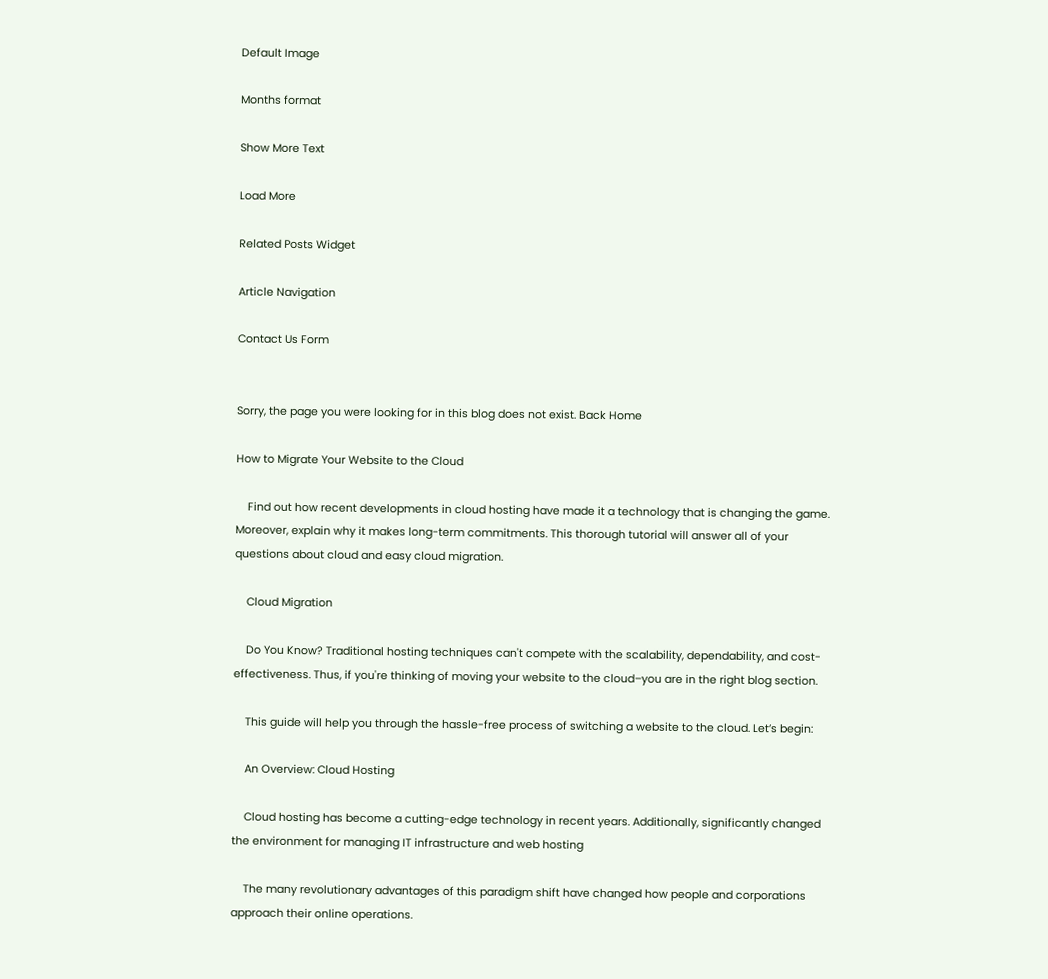Default Image

Months format

Show More Text

Load More

Related Posts Widget

Article Navigation

Contact Us Form


Sorry, the page you were looking for in this blog does not exist. Back Home

How to Migrate Your Website to the Cloud

    Find out how recent developments in cloud hosting have made it a technology that is changing the game. Moreover, explain why it makes long-term commitments. This thorough tutorial will answer all of your questions about cloud and easy cloud migration.

    Cloud Migration

    Do You Know? Traditional hosting techniques can't compete with the scalability, dependability, and cost-effectiveness. Thus, if you're thinking of moving your website to the cloud–you are in the right blog section.

    This guide will help you through the hassle-free process of switching a website to the cloud. Let’s begin:

    An Overview: Cloud Hosting

    Cloud hosting has become a cutting-edge technology in recent years. Additionally, significantly changed the environment for managing IT infrastructure and web hosting

    The many revolutionary advantages of this paradigm shift have changed how people and corporations approach their online operations.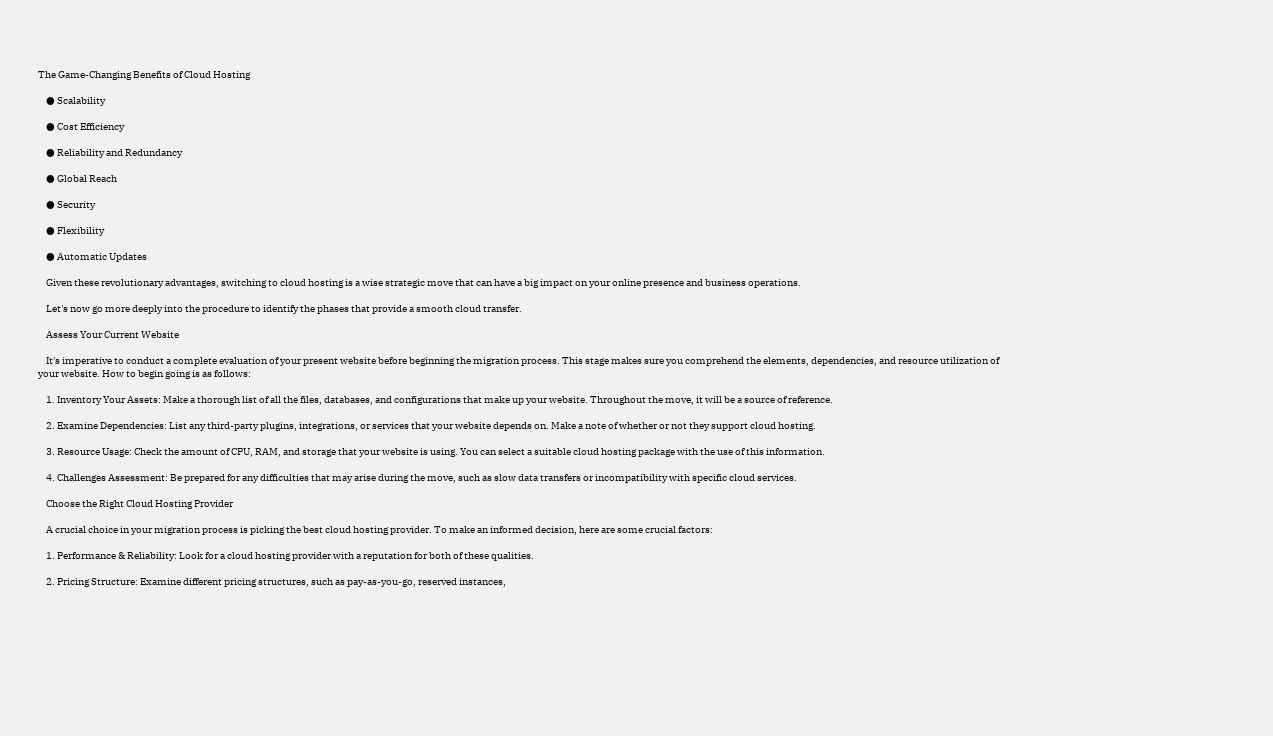The Game-Changing Benefits of Cloud Hosting

    ● Scalability

    ● Cost Efficiency

    ● Reliability and Redundancy

    ● Global Reach

    ● Security

    ● Flexibility

    ● Automatic Updates

    Given these revolutionary advantages, switching to cloud hosting is a wise strategic move that can have a big impact on your online presence and business operations.

    Let's now go more deeply into the procedure to identify the phases that provide a smooth cloud transfer.

    Assess Your Current Website

    It's imperative to conduct a complete evaluation of your present website before beginning the migration process. This stage makes sure you comprehend the elements, dependencies, and resource utilization of your website. How to begin going is as follows:

    1. Inventory Your Assets: Make a thorough list of all the files, databases, and configurations that make up your website. Throughout the move, it will be a source of reference.

    2. Examine Dependencies: List any third-party plugins, integrations, or services that your website depends on. Make a note of whether or not they support cloud hosting.

    3. Resource Usage: Check the amount of CPU, RAM, and storage that your website is using. You can select a suitable cloud hosting package with the use of this information.

    4. Challenges Assessment: Be prepared for any difficulties that may arise during the move, such as slow data transfers or incompatibility with specific cloud services.

    Choose the Right Cloud Hosting Provider

    A crucial choice in your migration process is picking the best cloud hosting provider. To make an informed decision, here are some crucial factors:

    1. Performance & Reliability: Look for a cloud hosting provider with a reputation for both of these qualities.

    2. Pricing Structure: Examine different pricing structures, such as pay-as-you-go, reserved instances,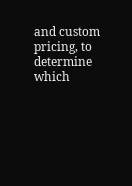and custom pricing, to determine which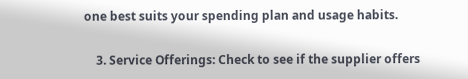one best suits your spending plan and usage habits.

    3. Service Offerings: Check to see if the supplier offers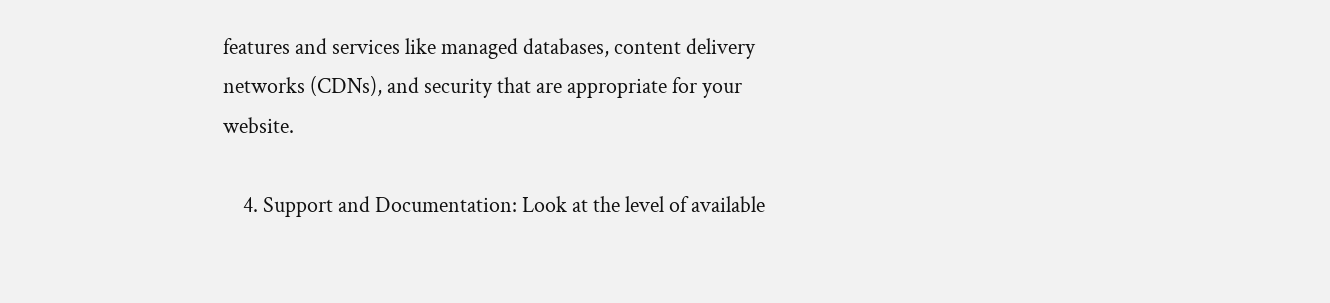features and services like managed databases, content delivery networks (CDNs), and security that are appropriate for your website.

    4. Support and Documentation: Look at the level of available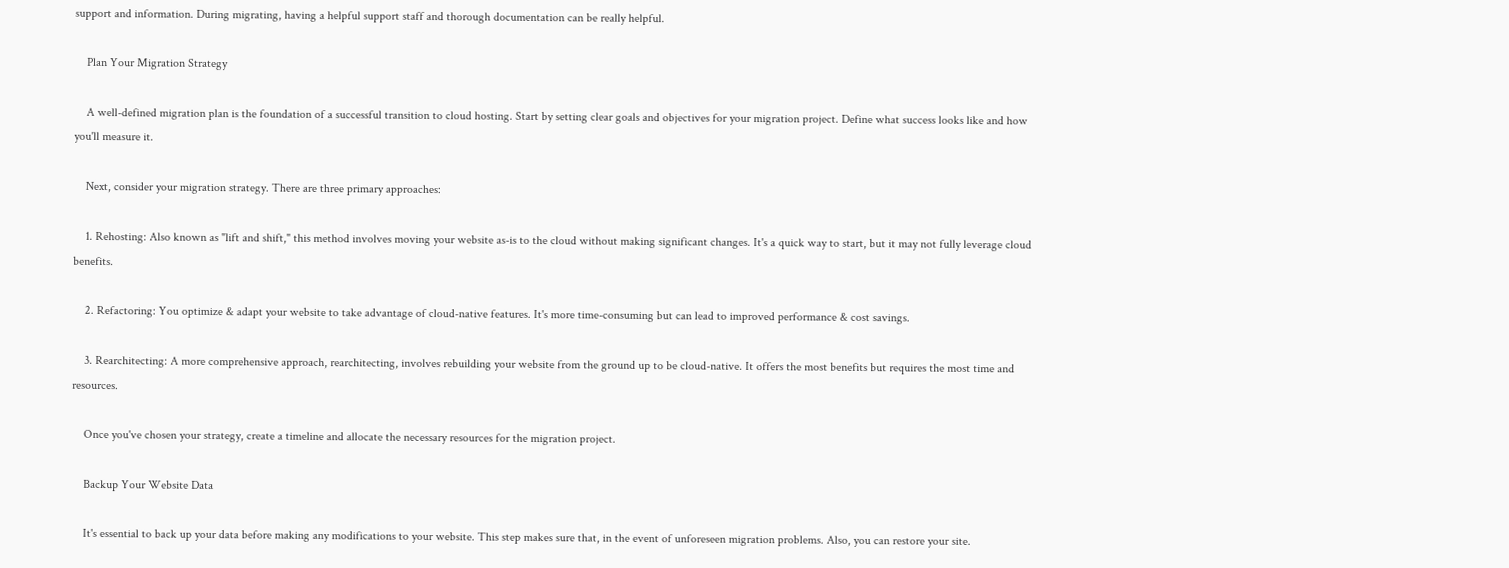support and information. During migrating, having a helpful support staff and thorough documentation can be really helpful.

    Plan Your Migration Strategy

    A well-defined migration plan is the foundation of a successful transition to cloud hosting. Start by setting clear goals and objectives for your migration project. Define what success looks like and how you'll measure it.

    Next, consider your migration strategy. There are three primary approaches:

    1. Rehosting: Also known as "lift and shift," this method involves moving your website as-is to the cloud without making significant changes. It's a quick way to start, but it may not fully leverage cloud benefits.

    2. Refactoring: You optimize & adapt your website to take advantage of cloud-native features. It's more time-consuming but can lead to improved performance & cost savings.

    3. Rearchitecting: A more comprehensive approach, rearchitecting, involves rebuilding your website from the ground up to be cloud-native. It offers the most benefits but requires the most time and resources.

    Once you've chosen your strategy, create a timeline and allocate the necessary resources for the migration project.

    Backup Your Website Data

    It's essential to back up your data before making any modifications to your website. This step makes sure that, in the event of unforeseen migration problems. Also, you can restore your site.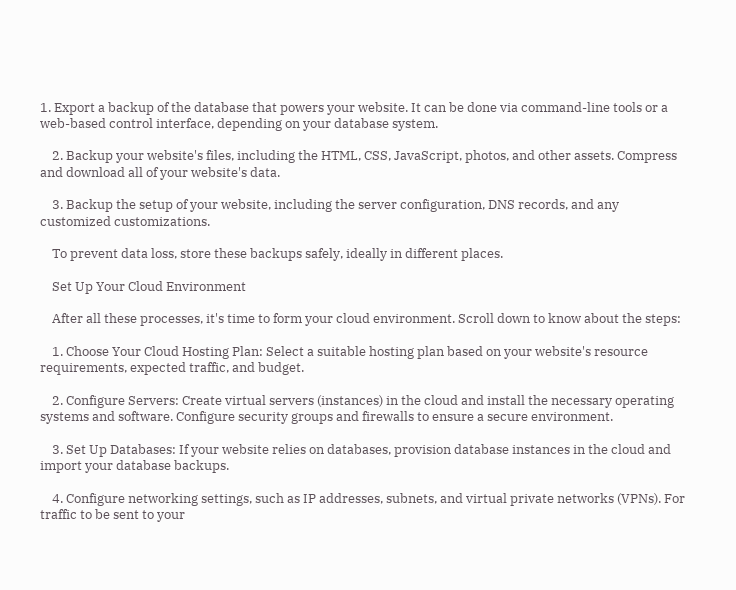1. Export a backup of the database that powers your website. It can be done via command-line tools or a web-based control interface, depending on your database system.

    2. Backup your website's files, including the HTML, CSS, JavaScript, photos, and other assets. Compress and download all of your website's data.

    3. Backup the setup of your website, including the server configuration, DNS records, and any customized customizations.

    To prevent data loss, store these backups safely, ideally in different places.

    Set Up Your Cloud Environment

    After all these processes, it's time to form your cloud environment. Scroll down to know about the steps:

    1. Choose Your Cloud Hosting Plan: Select a suitable hosting plan based on your website's resource requirements, expected traffic, and budget.

    2. Configure Servers: Create virtual servers (instances) in the cloud and install the necessary operating systems and software. Configure security groups and firewalls to ensure a secure environment.

    3. Set Up Databases: If your website relies on databases, provision database instances in the cloud and import your database backups.

    4. Configure networking settings, such as IP addresses, subnets, and virtual private networks (VPNs). For traffic to be sent to your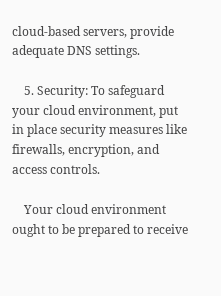cloud-based servers, provide adequate DNS settings.

    5. Security: To safeguard your cloud environment, put in place security measures like firewalls, encryption, and access controls.

    Your cloud environment ought to be prepared to receive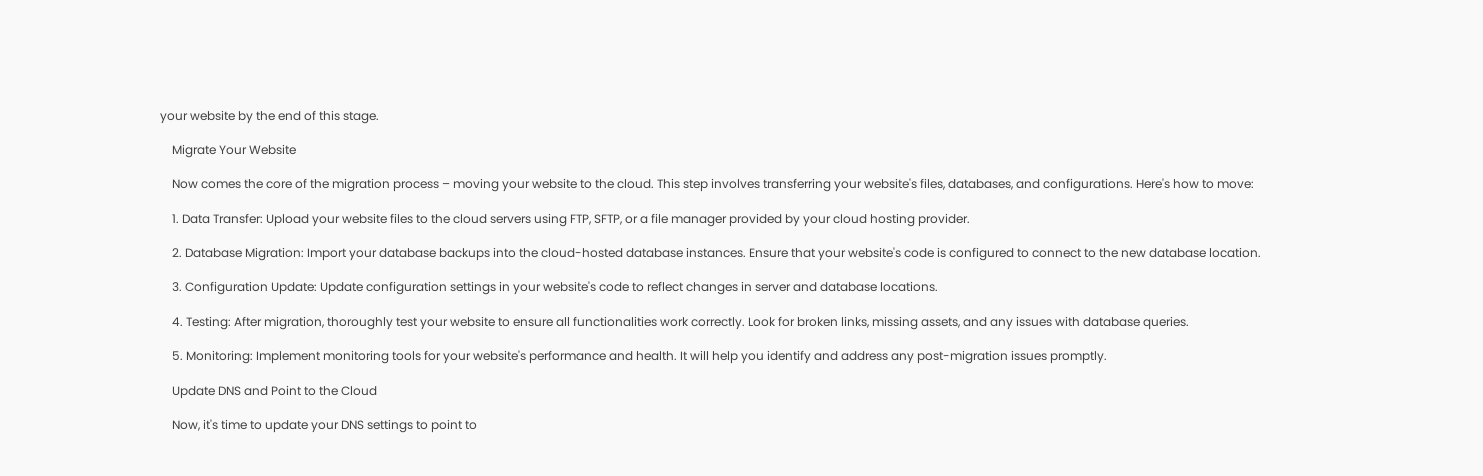your website by the end of this stage.

    Migrate Your Website

    Now comes the core of the migration process – moving your website to the cloud. This step involves transferring your website's files, databases, and configurations. Here's how to move:

    1. Data Transfer: Upload your website files to the cloud servers using FTP, SFTP, or a file manager provided by your cloud hosting provider.

    2. Database Migration: Import your database backups into the cloud-hosted database instances. Ensure that your website's code is configured to connect to the new database location.

    3. Configuration Update: Update configuration settings in your website's code to reflect changes in server and database locations.

    4. Testing: After migration, thoroughly test your website to ensure all functionalities work correctly. Look for broken links, missing assets, and any issues with database queries.

    5. Monitoring: Implement monitoring tools for your website's performance and health. It will help you identify and address any post-migration issues promptly.

    Update DNS and Point to the Cloud

    Now, it's time to update your DNS settings to point to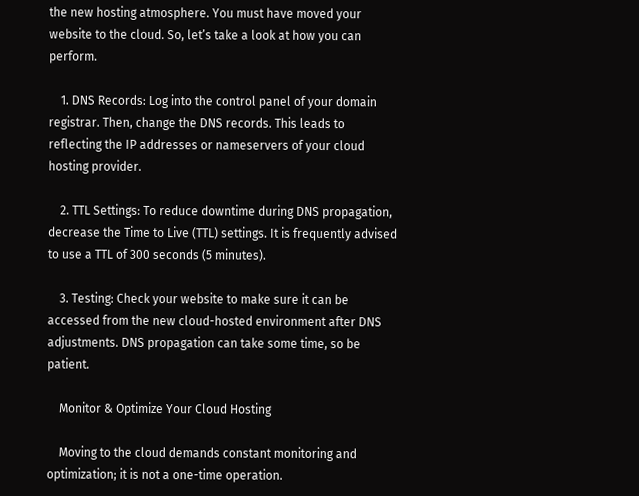the new hosting atmosphere. You must have moved your website to the cloud. So, let’s take a look at how you can perform.

    1. DNS Records: Log into the control panel of your domain registrar. Then, change the DNS records. This leads to reflecting the IP addresses or nameservers of your cloud hosting provider.

    2. TTL Settings: To reduce downtime during DNS propagation, decrease the Time to Live (TTL) settings. It is frequently advised to use a TTL of 300 seconds (5 minutes).

    3. Testing: Check your website to make sure it can be accessed from the new cloud-hosted environment after DNS adjustments. DNS propagation can take some time, so be patient.

    Monitor & Optimize Your Cloud Hosting

    Moving to the cloud demands constant monitoring and optimization; it is not a one-time operation.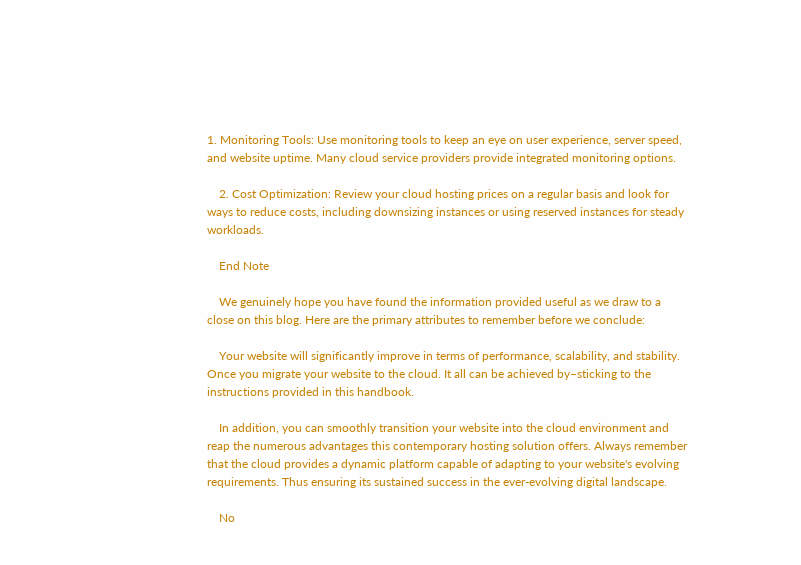1. Monitoring Tools: Use monitoring tools to keep an eye on user experience, server speed, and website uptime. Many cloud service providers provide integrated monitoring options.

    2. Cost Optimization: Review your cloud hosting prices on a regular basis and look for ways to reduce costs, including downsizing instances or using reserved instances for steady workloads.

    End Note

    We genuinely hope you have found the information provided useful as we draw to a close on this blog. Here are the primary attributes to remember before we conclude:

    Your website will significantly improve in terms of performance, scalability, and stability. Once you migrate your website to the cloud. It all can be achieved by–sticking to the instructions provided in this handbook.

    In addition, you can smoothly transition your website into the cloud environment and reap the numerous advantages this contemporary hosting solution offers. Always remember that the cloud provides a dynamic platform capable of adapting to your website's evolving requirements. Thus ensuring its sustained success in the ever-evolving digital landscape.

    No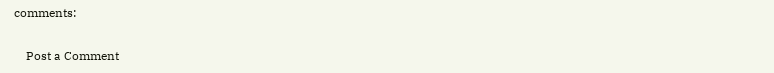comments:

    Post a Comment